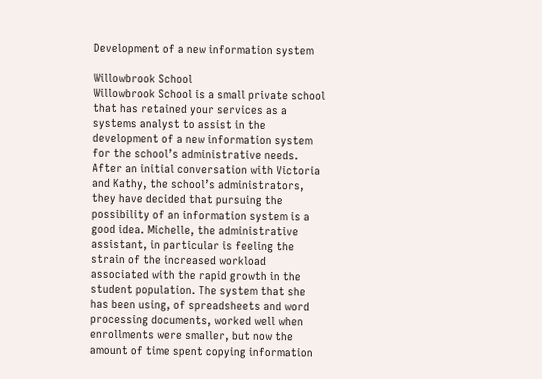Development of a new information system

Willowbrook School
Willowbrook School is a small private school that has retained your services as a systems analyst to assist in the development of a new information system for the school’s administrative needs.
After an initial conversation with Victoria and Kathy, the school’s administrators, they have decided that pursuing the possibility of an information system is a good idea. Michelle, the administrative assistant, in particular is feeling the strain of the increased workload associated with the rapid growth in the student population. The system that she has been using, of spreadsheets and word processing documents, worked well when enrollments were smaller, but now the amount of time spent copying information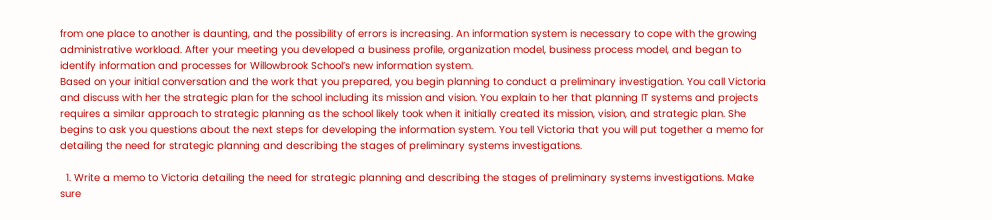from one place to another is daunting, and the possibility of errors is increasing. An information system is necessary to cope with the growing administrative workload. After your meeting you developed a business profile, organization model, business process model, and began to identify information and processes for Willowbrook School’s new information system.
Based on your initial conversation and the work that you prepared, you begin planning to conduct a preliminary investigation. You call Victoria and discuss with her the strategic plan for the school including its mission and vision. You explain to her that planning IT systems and projects requires a similar approach to strategic planning as the school likely took when it initially created its mission, vision, and strategic plan. She begins to ask you questions about the next steps for developing the information system. You tell Victoria that you will put together a memo for detailing the need for strategic planning and describing the stages of preliminary systems investigations.

  1. Write a memo to Victoria detailing the need for strategic planning and describing the stages of preliminary systems investigations. Make sure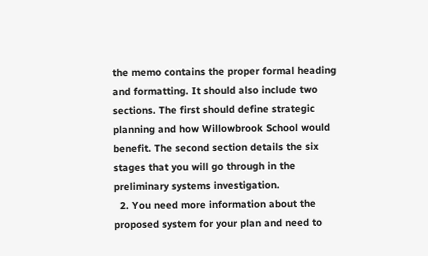the memo contains the proper formal heading and formatting. It should also include two sections. The first should define strategic planning and how Willowbrook School would benefit. The second section details the six stages that you will go through in the preliminary systems investigation.
  2. You need more information about the proposed system for your plan and need to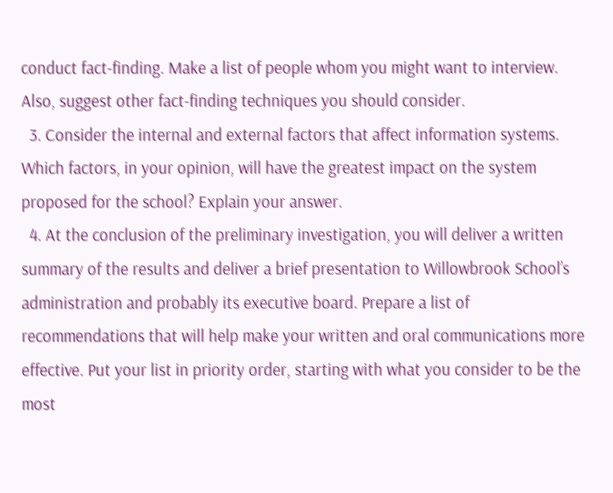conduct fact-finding. Make a list of people whom you might want to interview. Also, suggest other fact-finding techniques you should consider.
  3. Consider the internal and external factors that affect information systems. Which factors, in your opinion, will have the greatest impact on the system proposed for the school? Explain your answer.
  4. At the conclusion of the preliminary investigation, you will deliver a written summary of the results and deliver a brief presentation to Willowbrook School’s administration and probably its executive board. Prepare a list of recommendations that will help make your written and oral communications more effective. Put your list in priority order, starting with what you consider to be the most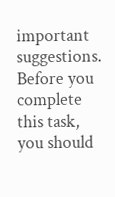important suggestions. Before you complete this task, you should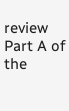review Part A of the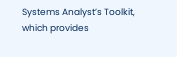Systems Analyst’s Toolkit, which provides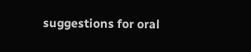suggestions for oral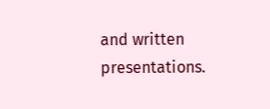and written presentations.